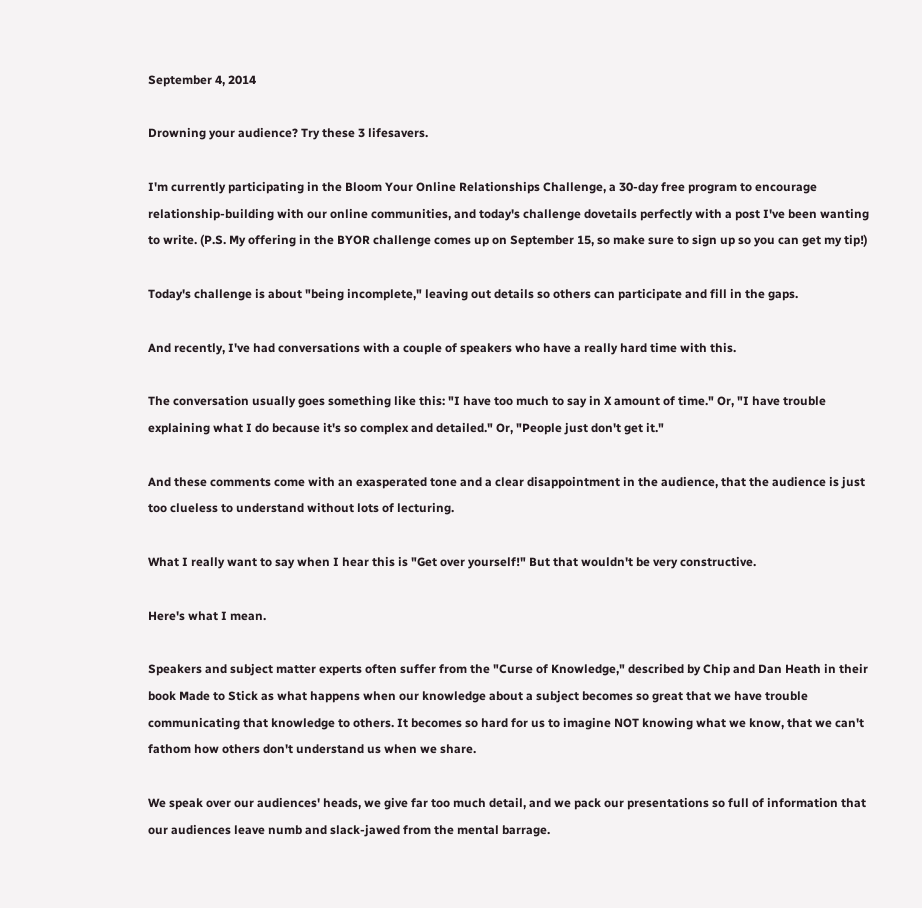September 4, 2014

Drowning your audience? Try these 3 lifesavers.

I'm currently participating in the Bloom Your Online Relationships Challenge, a 30-day free program to encourage relationship-building with our online communities, and today's challenge dovetails perfectly with a post I've been wanting to write. (P.S. My offering in the BYOR challenge comes up on September 15, so make sure to sign up so you can get my tip!)

Today's challenge is about "being incomplete," leaving out details so others can participate and fill in the gaps.

And recently, I've had conversations with a couple of speakers who have a really hard time with this.

The conversation usually goes something like this: "I have too much to say in X amount of time." Or, "I have trouble explaining what I do because it's so complex and detailed." Or, "People just don't get it."

And these comments come with an exasperated tone and a clear disappointment in the audience, that the audience is just too clueless to understand without lots of lecturing.

What I really want to say when I hear this is "Get over yourself!" But that wouldn't be very constructive.

Here's what I mean.

Speakers and subject matter experts often suffer from the "Curse of Knowledge," described by Chip and Dan Heath in their book Made to Stick as what happens when our knowledge about a subject becomes so great that we have trouble communicating that knowledge to others. It becomes so hard for us to imagine NOT knowing what we know, that we can't fathom how others don't understand us when we share.

We speak over our audiences' heads, we give far too much detail, and we pack our presentations so full of information that our audiences leave numb and slack-jawed from the mental barrage.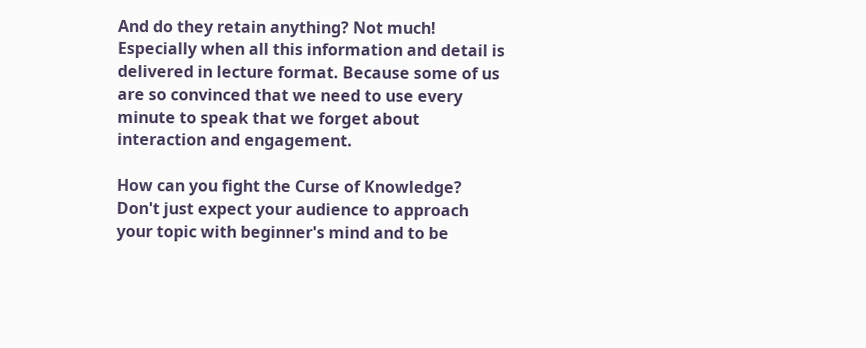And do they retain anything? Not much! Especially when all this information and detail is delivered in lecture format. Because some of us are so convinced that we need to use every minute to speak that we forget about interaction and engagement.

How can you fight the Curse of Knowledge? Don't just expect your audience to approach your topic with beginner's mind and to be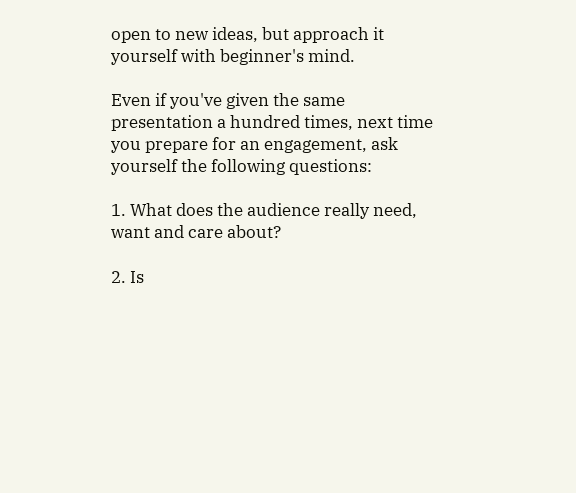open to new ideas, but approach it yourself with beginner's mind.

Even if you've given the same presentation a hundred times, next time you prepare for an engagement, ask yourself the following questions:

1. What does the audience really need, want and care about?

2. Is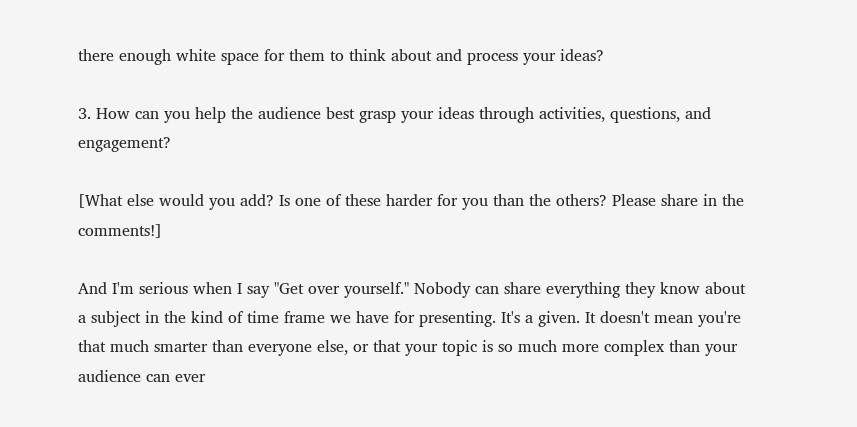there enough white space for them to think about and process your ideas?

3. How can you help the audience best grasp your ideas through activities, questions, and engagement?

[What else would you add? Is one of these harder for you than the others? Please share in the comments!]

And I'm serious when I say "Get over yourself." Nobody can share everything they know about a subject in the kind of time frame we have for presenting. It's a given. It doesn't mean you're that much smarter than everyone else, or that your topic is so much more complex than your audience can ever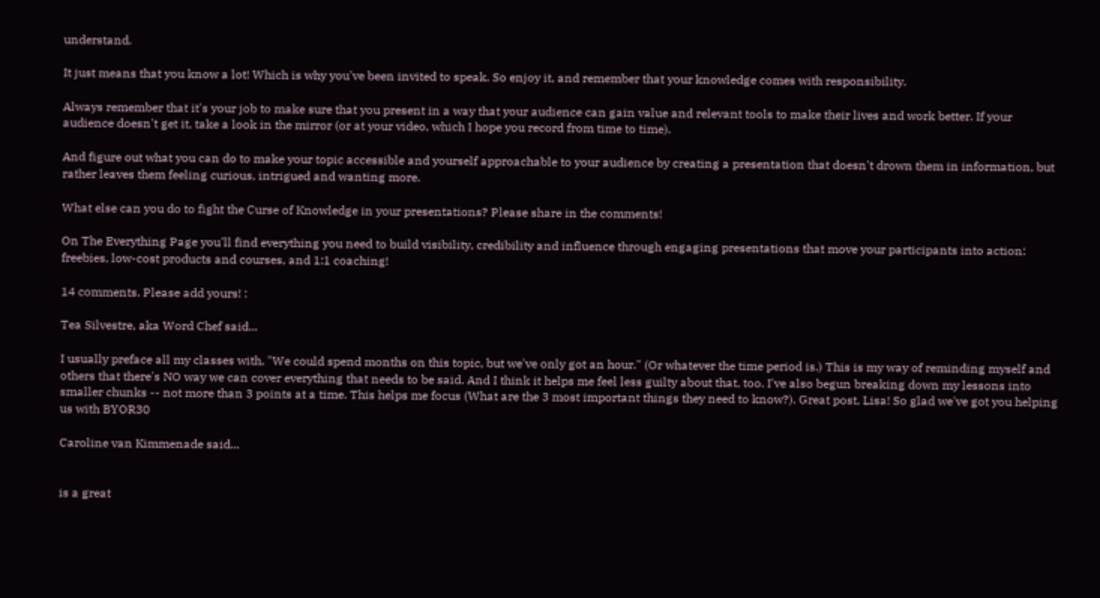understand.

It just means that you know a lot! Which is why you've been invited to speak. So enjoy it, and remember that your knowledge comes with responsibility.

Always remember that it's your job to make sure that you present in a way that your audience can gain value and relevant tools to make their lives and work better. If your audience doesn't get it, take a look in the mirror (or at your video, which I hope you record from time to time).

And figure out what you can do to make your topic accessible and yourself approachable to your audience by creating a presentation that doesn't drown them in information, but rather leaves them feeling curious, intrigued and wanting more.

What else can you do to fight the Curse of Knowledge in your presentations? Please share in the comments!

On The Everything Page you'll find everything you need to build visibility, credibility and influence through engaging presentations that move your participants into action: freebies, low-cost products and courses, and 1:1 coaching!

14 comments. Please add yours! :

Tea Silvestre, aka Word Chef said...

I usually preface all my classes with, "We could spend months on this topic, but we've only got an hour." (Or whatever the time period is.) This is my way of reminding myself and others that there's NO way we can cover everything that needs to be said. And I think it helps me feel less guilty about that, too. I've also begun breaking down my lessons into smaller chunks -- not more than 3 points at a time. This helps me focus (What are the 3 most important things they need to know?). Great post, Lisa! So glad we've got you helping us with BYOR30

Caroline van Kimmenade said...


is a great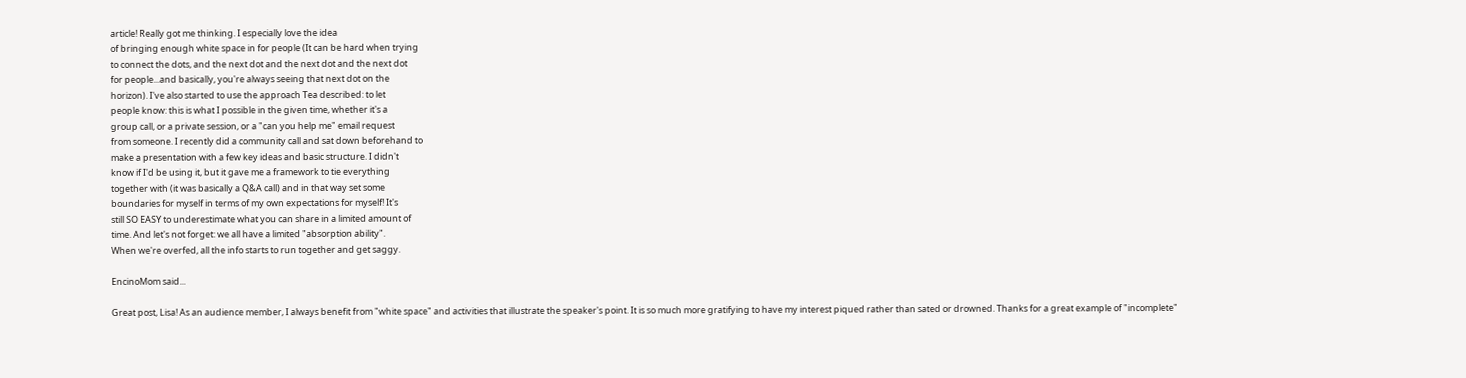article! Really got me thinking. I especially love the idea
of bringing enough white space in for people (It can be hard when trying
to connect the dots, and the next dot and the next dot and the next dot
for people...and basically, you're always seeing that next dot on the
horizon). I've also started to use the approach Tea described: to let
people know: this is what I possible in the given time, whether it's a
group call, or a private session, or a "can you help me" email request
from someone. I recently did a community call and sat down beforehand to
make a presentation with a few key ideas and basic structure. I didn't
know if I'd be using it, but it gave me a framework to tie everything
together with (it was basically a Q&A call) and in that way set some
boundaries for myself in terms of my own expectations for myself! It's
still SO EASY to underestimate what you can share in a limited amount of
time. And let's not forget: we all have a limited "absorption ability".
When we're overfed, all the info starts to run together and get saggy.

EncinoMom said...

Great post, Lisa! As an audience member, I always benefit from "white space" and activities that illustrate the speaker's point. It is so much more gratifying to have my interest piqued rather than sated or drowned. Thanks for a great example of "incomplete"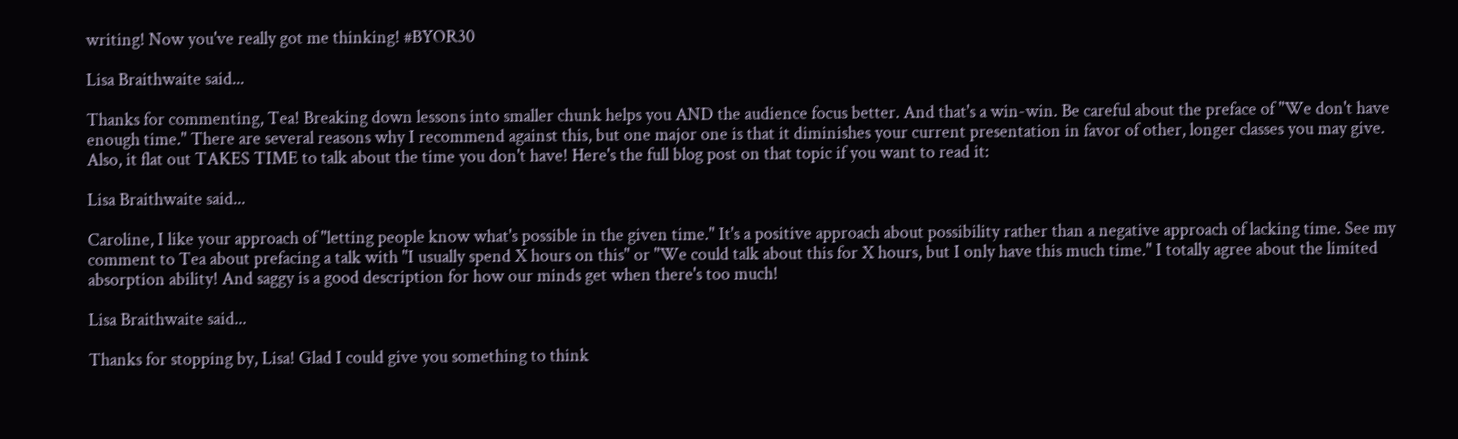writing! Now you've really got me thinking! #BYOR30

Lisa Braithwaite said...

Thanks for commenting, Tea! Breaking down lessons into smaller chunk helps you AND the audience focus better. And that's a win-win. Be careful about the preface of "We don't have enough time." There are several reasons why I recommend against this, but one major one is that it diminishes your current presentation in favor of other, longer classes you may give. Also, it flat out TAKES TIME to talk about the time you don't have! Here's the full blog post on that topic if you want to read it:

Lisa Braithwaite said...

Caroline, I like your approach of "letting people know what's possible in the given time." It's a positive approach about possibility rather than a negative approach of lacking time. See my comment to Tea about prefacing a talk with "I usually spend X hours on this" or "We could talk about this for X hours, but I only have this much time." I totally agree about the limited absorption ability! And saggy is a good description for how our minds get when there's too much!

Lisa Braithwaite said...

Thanks for stopping by, Lisa! Glad I could give you something to think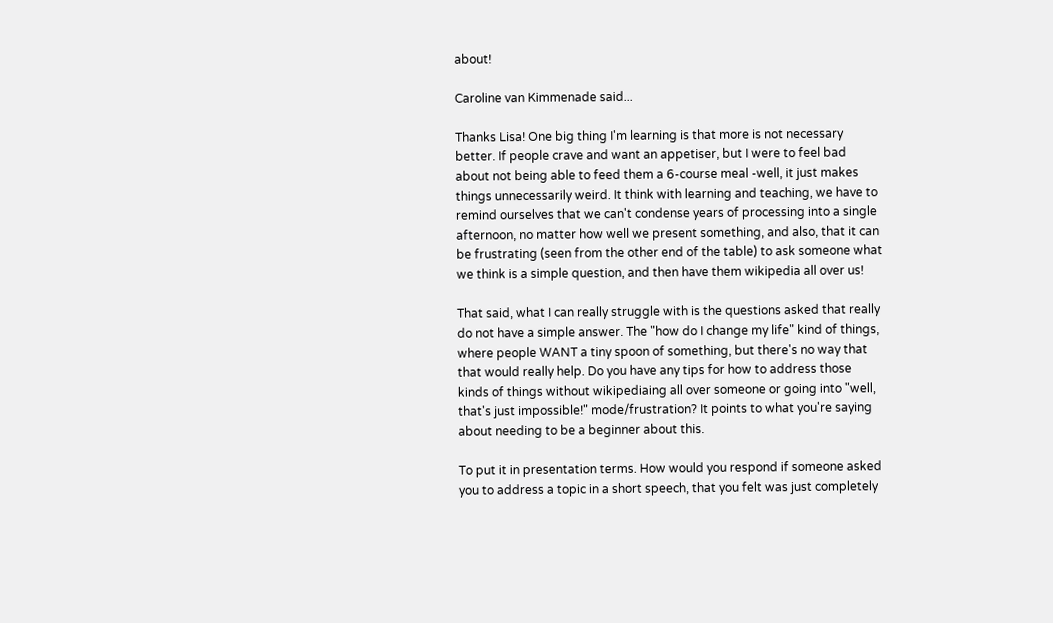about!

Caroline van Kimmenade said...

Thanks Lisa! One big thing I'm learning is that more is not necessary better. If people crave and want an appetiser, but I were to feel bad about not being able to feed them a 6-course meal -well, it just makes things unnecessarily weird. It think with learning and teaching, we have to remind ourselves that we can't condense years of processing into a single afternoon, no matter how well we present something, and also, that it can be frustrating (seen from the other end of the table) to ask someone what we think is a simple question, and then have them wikipedia all over us!

That said, what I can really struggle with is the questions asked that really do not have a simple answer. The "how do I change my life" kind of things, where people WANT a tiny spoon of something, but there's no way that that would really help. Do you have any tips for how to address those kinds of things without wikipediaing all over someone or going into "well, that's just impossible!" mode/frustration? It points to what you're saying about needing to be a beginner about this.

To put it in presentation terms. How would you respond if someone asked you to address a topic in a short speech, that you felt was just completely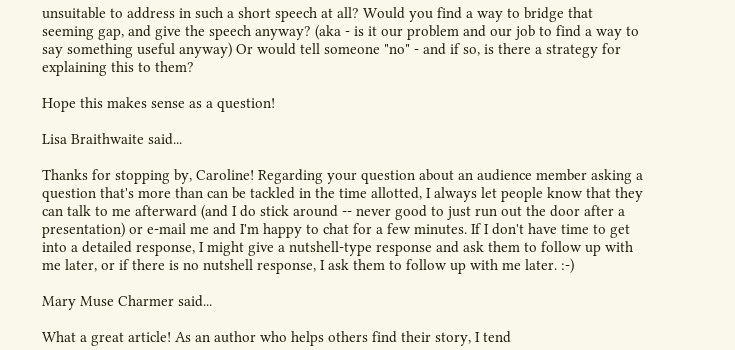unsuitable to address in such a short speech at all? Would you find a way to bridge that seeming gap, and give the speech anyway? (aka - is it our problem and our job to find a way to say something useful anyway) Or would tell someone "no" - and if so, is there a strategy for explaining this to them?

Hope this makes sense as a question!

Lisa Braithwaite said...

Thanks for stopping by, Caroline! Regarding your question about an audience member asking a question that's more than can be tackled in the time allotted, I always let people know that they can talk to me afterward (and I do stick around -- never good to just run out the door after a presentation) or e-mail me and I'm happy to chat for a few minutes. If I don't have time to get into a detailed response, I might give a nutshell-type response and ask them to follow up with me later, or if there is no nutshell response, I ask them to follow up with me later. :-)

Mary Muse Charmer said...

What a great article! As an author who helps others find their story, I tend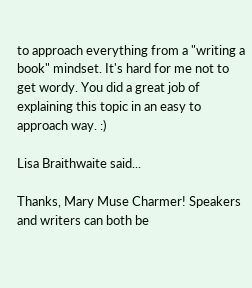to approach everything from a "writing a book" mindset. It's hard for me not to get wordy. You did a great job of explaining this topic in an easy to approach way. :)

Lisa Braithwaite said...

Thanks, Mary Muse Charmer! Speakers and writers can both be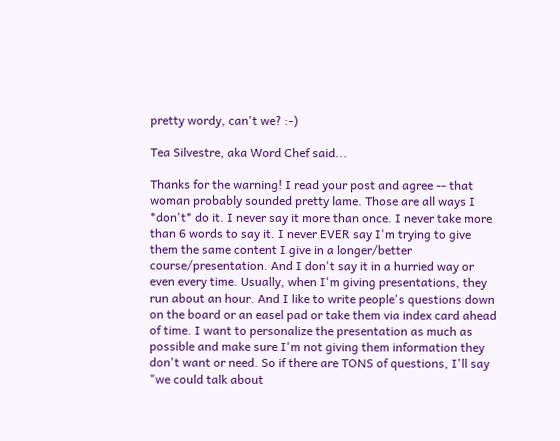pretty wordy, can't we? :-)

Tea Silvestre, aka Word Chef said...

Thanks for the warning! I read your post and agree -- that woman probably sounded pretty lame. Those are all ways I *don't* do it. I never say it more than once. I never take more than 6 words to say it. I never EVER say I'm trying to give them the same content I give in a longer/better course/presentation. And I don't say it in a hurried way or even every time. Usually, when I'm giving presentations, they run about an hour. And I like to write people's questions down on the board or an easel pad or take them via index card ahead of time. I want to personalize the presentation as much as possible and make sure I'm not giving them information they don't want or need. So if there are TONS of questions, I'll say "we could talk about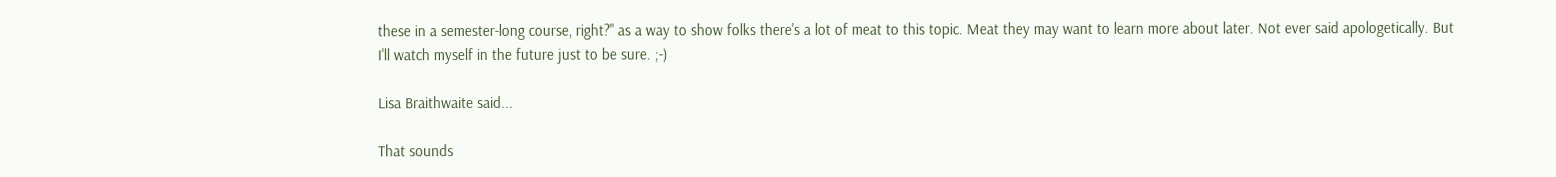these in a semester-long course, right?" as a way to show folks there's a lot of meat to this topic. Meat they may want to learn more about later. Not ever said apologetically. But I'll watch myself in the future just to be sure. ;-)

Lisa Braithwaite said...

That sounds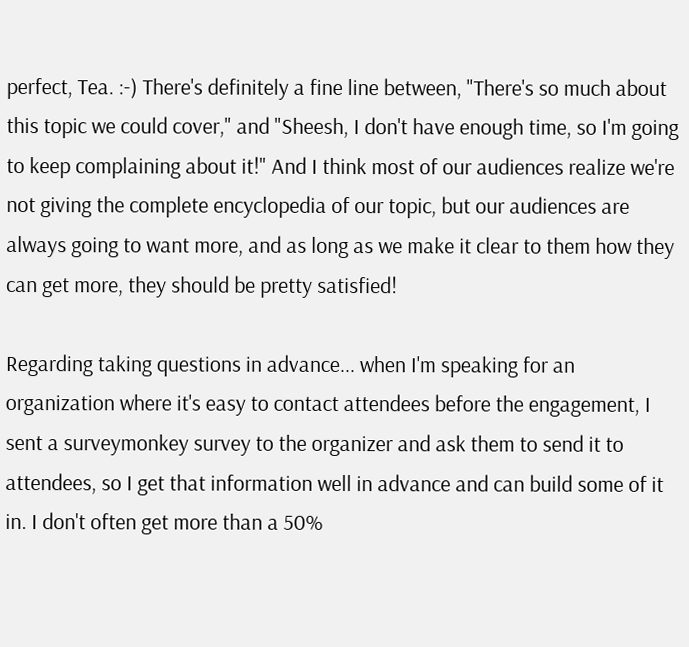perfect, Tea. :-) There's definitely a fine line between, "There's so much about this topic we could cover," and "Sheesh, I don't have enough time, so I'm going to keep complaining about it!" And I think most of our audiences realize we're not giving the complete encyclopedia of our topic, but our audiences are always going to want more, and as long as we make it clear to them how they can get more, they should be pretty satisfied!

Regarding taking questions in advance... when I'm speaking for an organization where it's easy to contact attendees before the engagement, I sent a surveymonkey survey to the organizer and ask them to send it to attendees, so I get that information well in advance and can build some of it in. I don't often get more than a 50%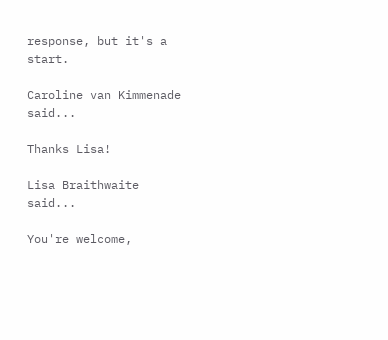response, but it's a start.

Caroline van Kimmenade said...

Thanks Lisa!

Lisa Braithwaite said...

You're welcome,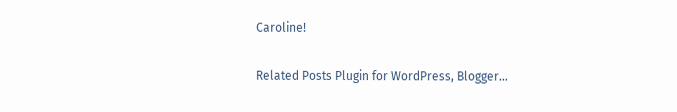Caroline!

Related Posts Plugin for WordPress, Blogger...